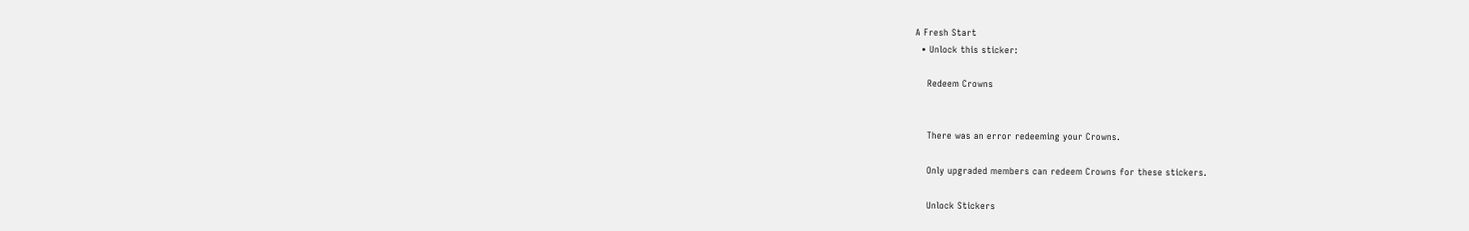A Fresh Start
  • Unlock this sticker:

    Redeem Crowns


    There was an error redeeming your Crowns.

    Only upgraded members can redeem Crowns for these stickers.

    Unlock Stickers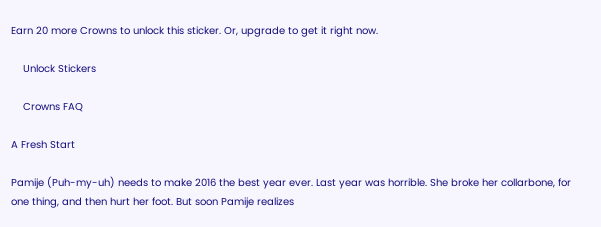Earn 20 more Crowns to unlock this sticker. Or, upgrade to get it right now.

    Unlock Stickers

    Crowns FAQ

A Fresh Start

Pamije (Puh-my-uh) needs to make 2016 the best year ever. Last year was horrible. She broke her collarbone, for one thing, and then hurt her foot. But soon Pamije realizes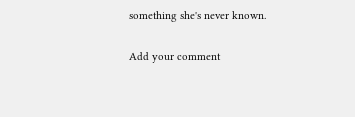something she's never known.

Add your comment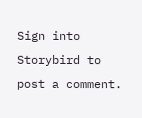Sign into Storybird to post a comment.